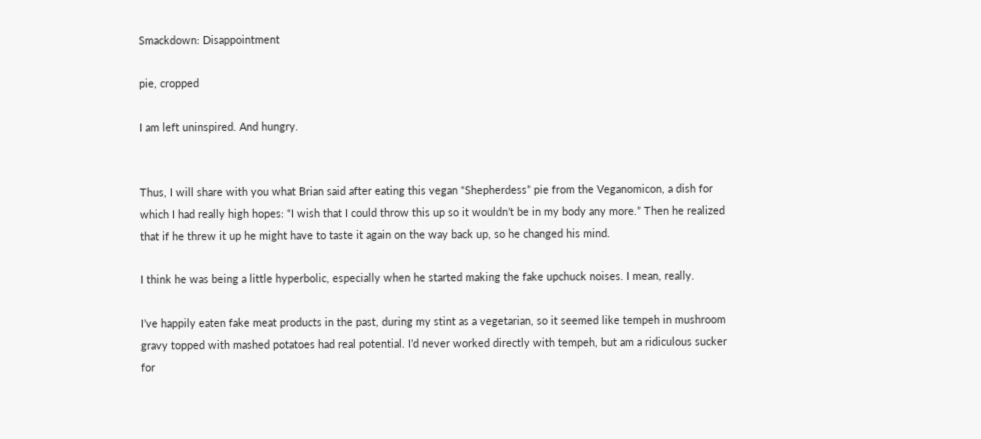Smackdown: Disappointment

pie, cropped

I am left uninspired. And hungry.


Thus, I will share with you what Brian said after eating this vegan “Shepherdess” pie from the Veganomicon, a dish for which I had really high hopes: “I wish that I could throw this up so it wouldn’t be in my body any more.” Then he realized that if he threw it up he might have to taste it again on the way back up, so he changed his mind.

I think he was being a little hyperbolic, especially when he started making the fake upchuck noises. I mean, really.

I’ve happily eaten fake meat products in the past, during my stint as a vegetarian, so it seemed like tempeh in mushroom gravy topped with mashed potatoes had real potential. I’d never worked directly with tempeh, but am a ridiculous sucker for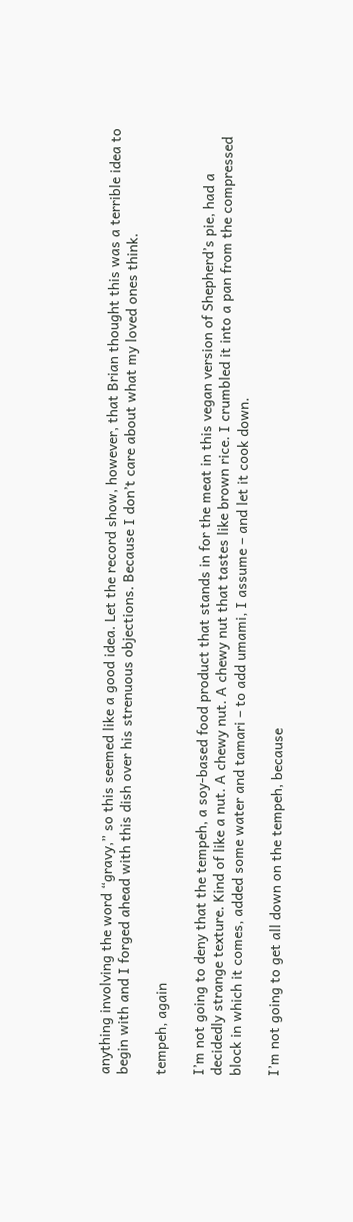anything involving the word “gravy,” so this seemed like a good idea. Let the record show, however, that Brian thought this was a terrible idea to begin with and I forged ahead with this dish over his strenuous objections. Because I don’t care about what my loved ones think.

tempeh, again

I’m not going to deny that the tempeh, a soy-based food product that stands in for the meat in this vegan version of Shepherd’s pie, had a decidedly strange texture. Kind of like a nut. A chewy nut. A chewy nut that tastes like brown rice. I crumbled it into a pan from the compressed block in which it comes, added some water and tamari – to add umami, I assume – and let it cook down.

I’m not going to get all down on the tempeh, because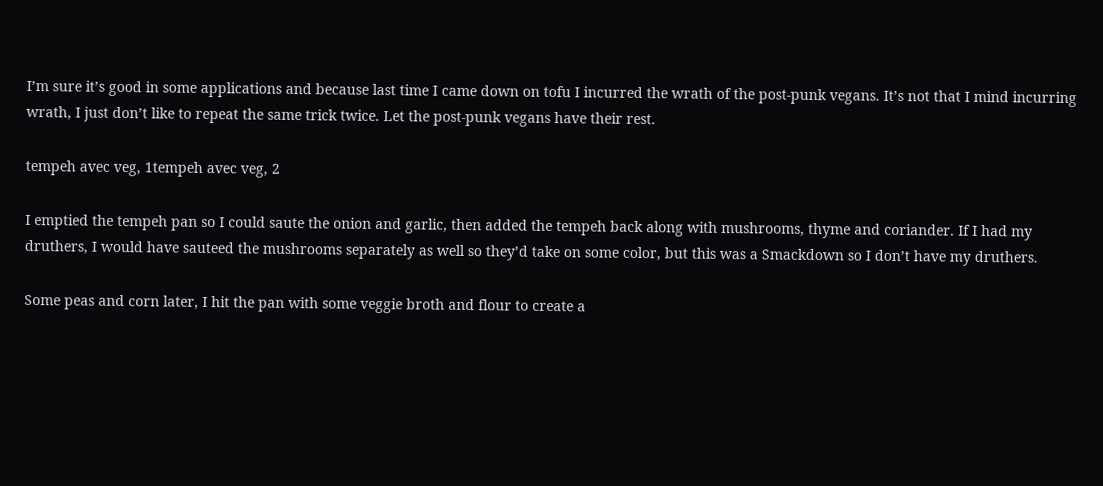I’m sure it’s good in some applications and because last time I came down on tofu I incurred the wrath of the post-punk vegans. It’s not that I mind incurring wrath, I just don’t like to repeat the same trick twice. Let the post-punk vegans have their rest.

tempeh avec veg, 1tempeh avec veg, 2

I emptied the tempeh pan so I could saute the onion and garlic, then added the tempeh back along with mushrooms, thyme and coriander. If I had my druthers, I would have sauteed the mushrooms separately as well so they’d take on some color, but this was a Smackdown so I don’t have my druthers.

Some peas and corn later, I hit the pan with some veggie broth and flour to create a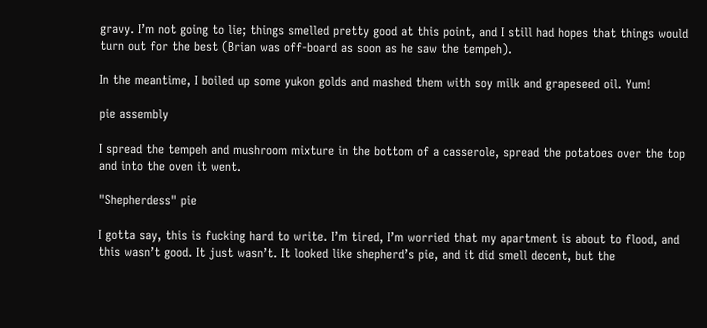gravy. I’m not going to lie; things smelled pretty good at this point, and I still had hopes that things would turn out for the best (Brian was off-board as soon as he saw the tempeh).

In the meantime, I boiled up some yukon golds and mashed them with soy milk and grapeseed oil. Yum!

pie assembly

I spread the tempeh and mushroom mixture in the bottom of a casserole, spread the potatoes over the top and into the oven it went.

"Shepherdess" pie

I gotta say, this is fucking hard to write. I’m tired, I’m worried that my apartment is about to flood, and this wasn’t good. It just wasn’t. It looked like shepherd’s pie, and it did smell decent, but the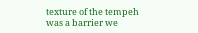texture of the tempeh was a barrier we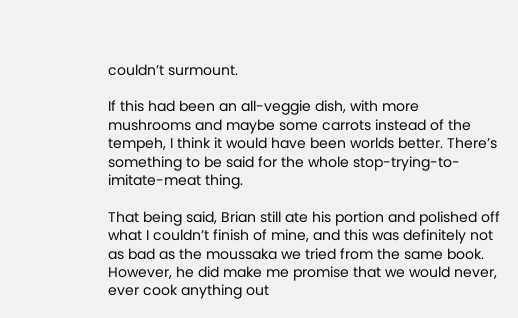couldn’t surmount.

If this had been an all-veggie dish, with more mushrooms and maybe some carrots instead of the tempeh, I think it would have been worlds better. There’s something to be said for the whole stop-trying-to-imitate-meat thing.

That being said, Brian still ate his portion and polished off what I couldn’t finish of mine, and this was definitely not as bad as the moussaka we tried from the same book. However, he did make me promise that we would never, ever cook anything out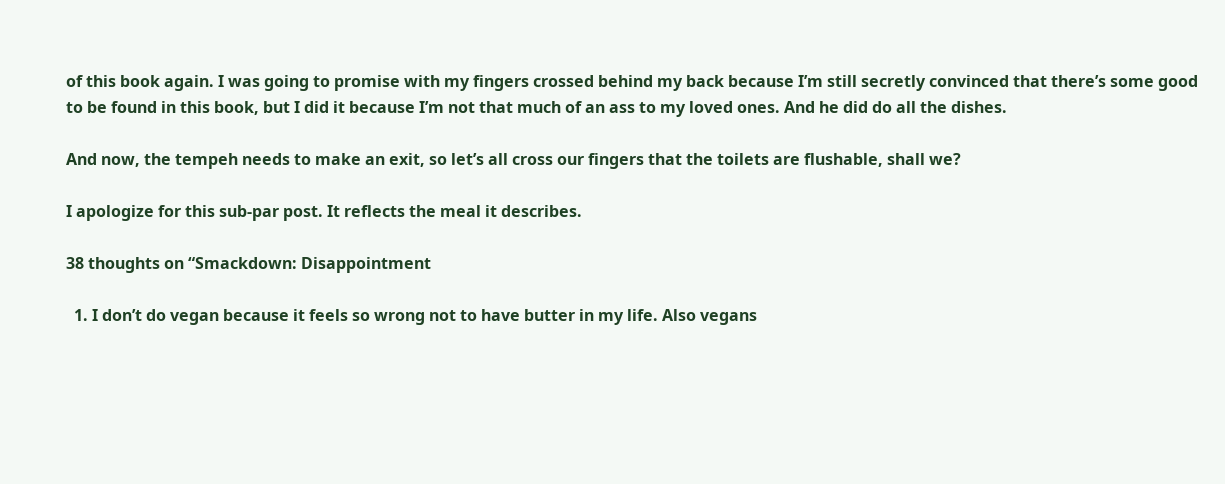of this book again. I was going to promise with my fingers crossed behind my back because I’m still secretly convinced that there’s some good to be found in this book, but I did it because I’m not that much of an ass to my loved ones. And he did do all the dishes.

And now, the tempeh needs to make an exit, so let’s all cross our fingers that the toilets are flushable, shall we?

I apologize for this sub-par post. It reflects the meal it describes.

38 thoughts on “Smackdown: Disappointment

  1. I don’t do vegan because it feels so wrong not to have butter in my life. Also vegans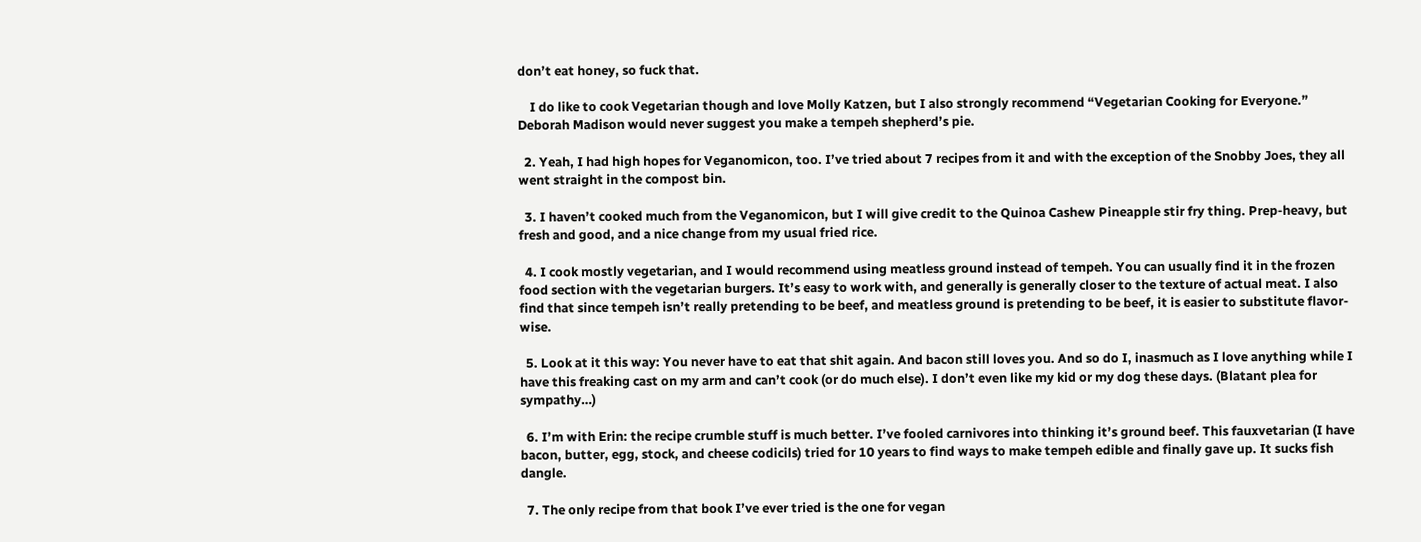don’t eat honey, so fuck that.

    I do like to cook Vegetarian though and love Molly Katzen, but I also strongly recommend “Vegetarian Cooking for Everyone.” Deborah Madison would never suggest you make a tempeh shepherd’s pie.

  2. Yeah, I had high hopes for Veganomicon, too. I’ve tried about 7 recipes from it and with the exception of the Snobby Joes, they all went straight in the compost bin.

  3. I haven’t cooked much from the Veganomicon, but I will give credit to the Quinoa Cashew Pineapple stir fry thing. Prep-heavy, but fresh and good, and a nice change from my usual fried rice.

  4. I cook mostly vegetarian, and I would recommend using meatless ground instead of tempeh. You can usually find it in the frozen food section with the vegetarian burgers. It’s easy to work with, and generally is generally closer to the texture of actual meat. I also find that since tempeh isn’t really pretending to be beef, and meatless ground is pretending to be beef, it is easier to substitute flavor-wise.

  5. Look at it this way: You never have to eat that shit again. And bacon still loves you. And so do I, inasmuch as I love anything while I have this freaking cast on my arm and can’t cook (or do much else). I don’t even like my kid or my dog these days. (Blatant plea for sympathy…)

  6. I’m with Erin: the recipe crumble stuff is much better. I’ve fooled carnivores into thinking it’s ground beef. This fauxvetarian (I have bacon, butter, egg, stock, and cheese codicils) tried for 10 years to find ways to make tempeh edible and finally gave up. It sucks fish dangle.

  7. The only recipe from that book I’ve ever tried is the one for vegan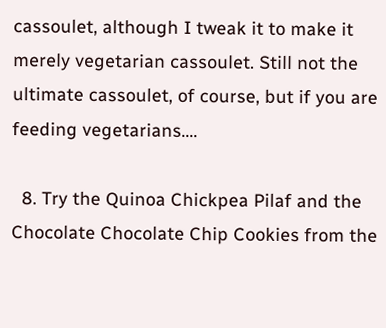cassoulet, although I tweak it to make it merely vegetarian cassoulet. Still not the ultimate cassoulet, of course, but if you are feeding vegetarians….

  8. Try the Quinoa Chickpea Pilaf and the Chocolate Chocolate Chip Cookies from the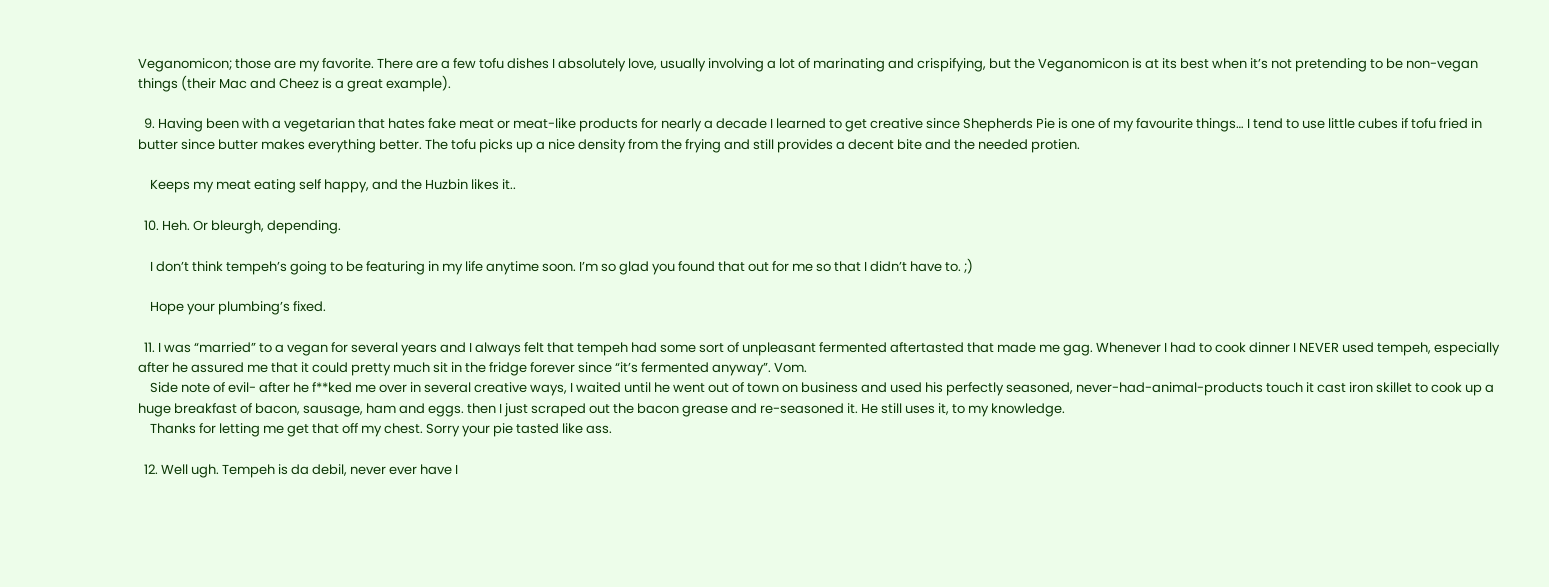Veganomicon; those are my favorite. There are a few tofu dishes I absolutely love, usually involving a lot of marinating and crispifying, but the Veganomicon is at its best when it’s not pretending to be non-vegan things (their Mac and Cheez is a great example).

  9. Having been with a vegetarian that hates fake meat or meat-like products for nearly a decade I learned to get creative since Shepherds Pie is one of my favourite things… I tend to use little cubes if tofu fried in butter since butter makes everything better. The tofu picks up a nice density from the frying and still provides a decent bite and the needed protien.

    Keeps my meat eating self happy, and the Huzbin likes it..

  10. Heh. Or bleurgh, depending.

    I don’t think tempeh’s going to be featuring in my life anytime soon. I’m so glad you found that out for me so that I didn’t have to. ;)

    Hope your plumbing’s fixed.

  11. I was “married” to a vegan for several years and I always felt that tempeh had some sort of unpleasant fermented aftertasted that made me gag. Whenever I had to cook dinner I NEVER used tempeh, especially after he assured me that it could pretty much sit in the fridge forever since “it’s fermented anyway”. Vom.
    Side note of evil- after he f**ked me over in several creative ways, I waited until he went out of town on business and used his perfectly seasoned, never-had-animal-products touch it cast iron skillet to cook up a huge breakfast of bacon, sausage, ham and eggs. then I just scraped out the bacon grease and re-seasoned it. He still uses it, to my knowledge.
    Thanks for letting me get that off my chest. Sorry your pie tasted like ass.

  12. Well ugh. Tempeh is da debil, never ever have I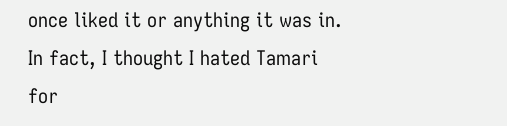once liked it or anything it was in. In fact, I thought I hated Tamari for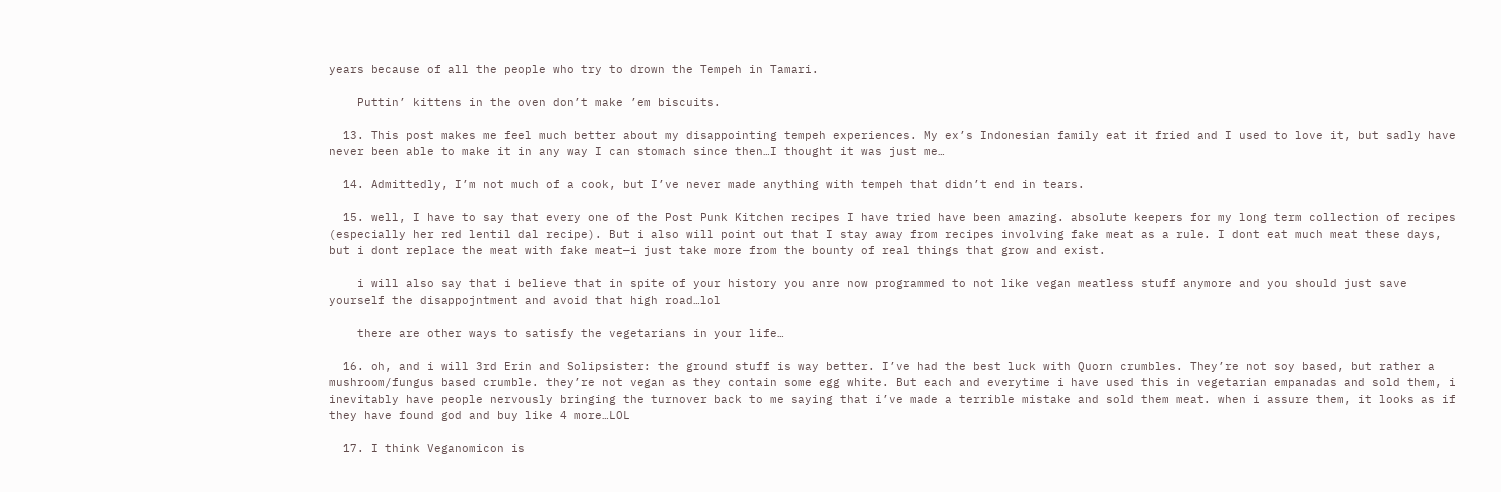years because of all the people who try to drown the Tempeh in Tamari.

    Puttin’ kittens in the oven don’t make ’em biscuits.

  13. This post makes me feel much better about my disappointing tempeh experiences. My ex’s Indonesian family eat it fried and I used to love it, but sadly have never been able to make it in any way I can stomach since then…I thought it was just me…

  14. Admittedly, I’m not much of a cook, but I’ve never made anything with tempeh that didn’t end in tears.

  15. well, I have to say that every one of the Post Punk Kitchen recipes I have tried have been amazing. absolute keepers for my long term collection of recipes (especially her red lentil dal recipe). But i also will point out that I stay away from recipes involving fake meat as a rule. I dont eat much meat these days, but i dont replace the meat with fake meat—i just take more from the bounty of real things that grow and exist.

    i will also say that i believe that in spite of your history you anre now programmed to not like vegan meatless stuff anymore and you should just save yourself the disappojntment and avoid that high road…lol

    there are other ways to satisfy the vegetarians in your life…

  16. oh, and i will 3rd Erin and Solipsister: the ground stuff is way better. I’ve had the best luck with Quorn crumbles. They’re not soy based, but rather a mushroom/fungus based crumble. they’re not vegan as they contain some egg white. But each and everytime i have used this in vegetarian empanadas and sold them, i inevitably have people nervously bringing the turnover back to me saying that i’ve made a terrible mistake and sold them meat. when i assure them, it looks as if they have found god and buy like 4 more…LOL

  17. I think Veganomicon is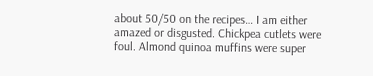about 50/50 on the recipes… I am either amazed or disgusted. Chickpea cutlets were foul. Almond quinoa muffins were super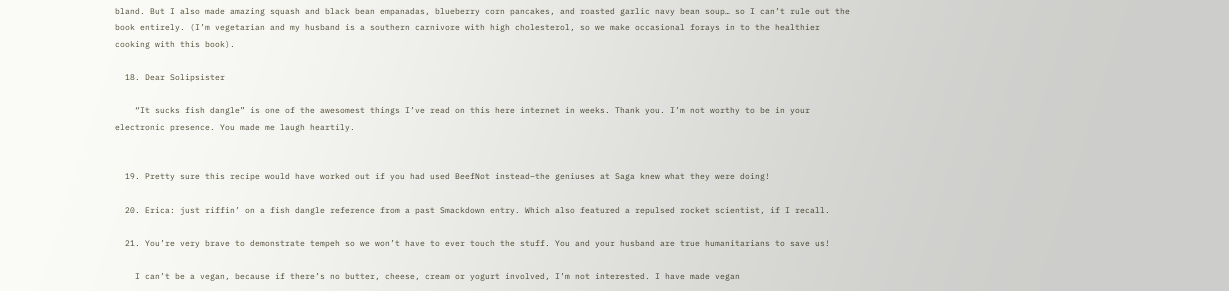bland. But I also made amazing squash and black bean empanadas, blueberry corn pancakes, and roasted garlic navy bean soup… so I can’t rule out the book entirely. (I’m vegetarian and my husband is a southern carnivore with high cholesterol, so we make occasional forays in to the healthier cooking with this book).

  18. Dear Solipsister

    “It sucks fish dangle” is one of the awesomest things I’ve read on this here internet in weeks. Thank you. I’m not worthy to be in your electronic presence. You made me laugh heartily.


  19. Pretty sure this recipe would have worked out if you had used BeefNot instead–the geniuses at Saga knew what they were doing!

  20. Erica: just riffin’ on a fish dangle reference from a past Smackdown entry. Which also featured a repulsed rocket scientist, if I recall.

  21. You’re very brave to demonstrate tempeh so we won’t have to ever touch the stuff. You and your husband are true humanitarians to save us!

    I can’t be a vegan, because if there’s no butter, cheese, cream or yogurt involved, I’m not interested. I have made vegan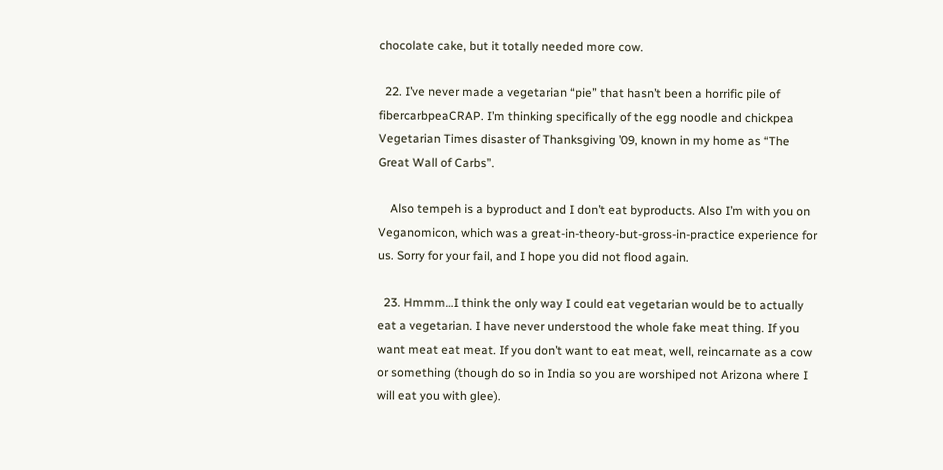chocolate cake, but it totally needed more cow.

  22. I’ve never made a vegetarian “pie” that hasn’t been a horrific pile of fibercarbpeaCRAP. I’m thinking specifically of the egg noodle and chickpea Vegetarian Times disaster of Thanksgiving ’09, known in my home as “The Great Wall of Carbs”.

    Also tempeh is a byproduct and I don’t eat byproducts. Also I’m with you on Veganomicon, which was a great-in-theory-but-gross-in-practice experience for us. Sorry for your fail, and I hope you did not flood again.

  23. Hmmm…I think the only way I could eat vegetarian would be to actually eat a vegetarian. I have never understood the whole fake meat thing. If you want meat eat meat. If you don’t want to eat meat, well, reincarnate as a cow or something (though do so in India so you are worshiped not Arizona where I will eat you with glee).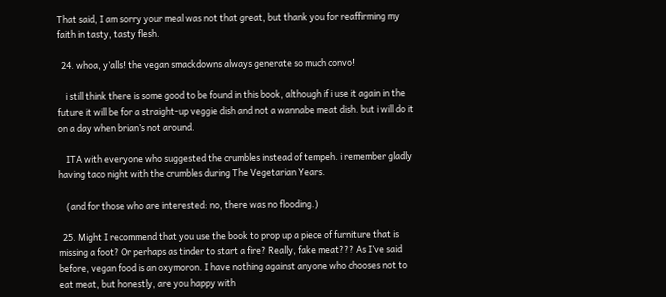That said, I am sorry your meal was not that great, but thank you for reaffirming my faith in tasty, tasty flesh.

  24. whoa, y’alls! the vegan smackdowns always generate so much convo!

    i still think there is some good to be found in this book, although if i use it again in the future it will be for a straight-up veggie dish and not a wannabe meat dish. but i will do it on a day when brian’s not around.

    ITA with everyone who suggested the crumbles instead of tempeh. i remember gladly having taco night with the crumbles during The Vegetarian Years.

    (and for those who are interested: no, there was no flooding.)

  25. Might I recommend that you use the book to prop up a piece of furniture that is missing a foot? Or perhaps as tinder to start a fire? Really, fake meat??? As I’ve said before, vegan food is an oxymoron. I have nothing against anyone who chooses not to eat meat, but honestly, are you happy with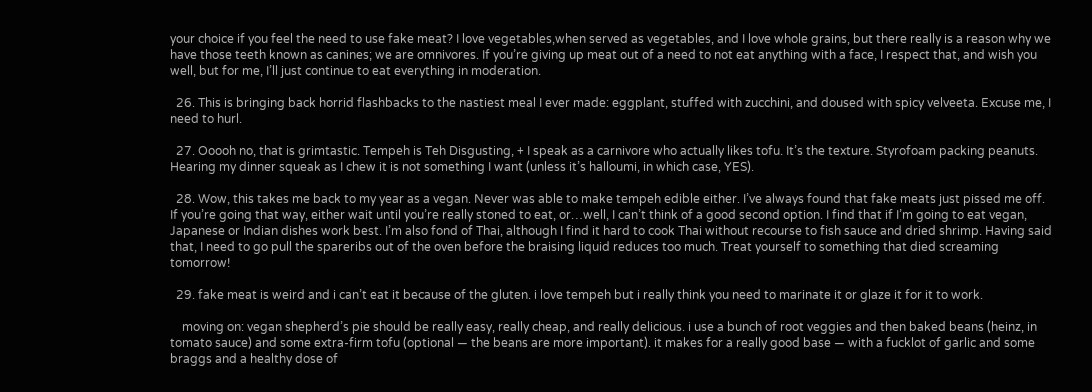your choice if you feel the need to use fake meat? I love vegetables,when served as vegetables, and I love whole grains, but there really is a reason why we have those teeth known as canines; we are omnivores. If you’re giving up meat out of a need to not eat anything with a face, I respect that, and wish you well, but for me, I’ll just continue to eat everything in moderation.

  26. This is bringing back horrid flashbacks to the nastiest meal I ever made: eggplant, stuffed with zucchini, and doused with spicy velveeta. Excuse me, I need to hurl.

  27. Ooooh no, that is grimtastic. Tempeh is Teh Disgusting, + I speak as a carnivore who actually likes tofu. It’s the texture. Styrofoam packing peanuts. Hearing my dinner squeak as I chew it is not something I want (unless it’s halloumi, in which case, YES).

  28. Wow, this takes me back to my year as a vegan. Never was able to make tempeh edible either. I’ve always found that fake meats just pissed me off. If you’re going that way, either wait until you’re really stoned to eat, or…well, I can’t think of a good second option. I find that if I’m going to eat vegan, Japanese or Indian dishes work best. I’m also fond of Thai, although I find it hard to cook Thai without recourse to fish sauce and dried shrimp. Having said that, I need to go pull the spareribs out of the oven before the braising liquid reduces too much. Treat yourself to something that died screaming tomorrow!

  29. fake meat is weird and i can’t eat it because of the gluten. i love tempeh but i really think you need to marinate it or glaze it for it to work.

    moving on: vegan shepherd’s pie should be really easy, really cheap, and really delicious. i use a bunch of root veggies and then baked beans (heinz, in tomato sauce) and some extra-firm tofu (optional — the beans are more important). it makes for a really good base — with a fucklot of garlic and some braggs and a healthy dose of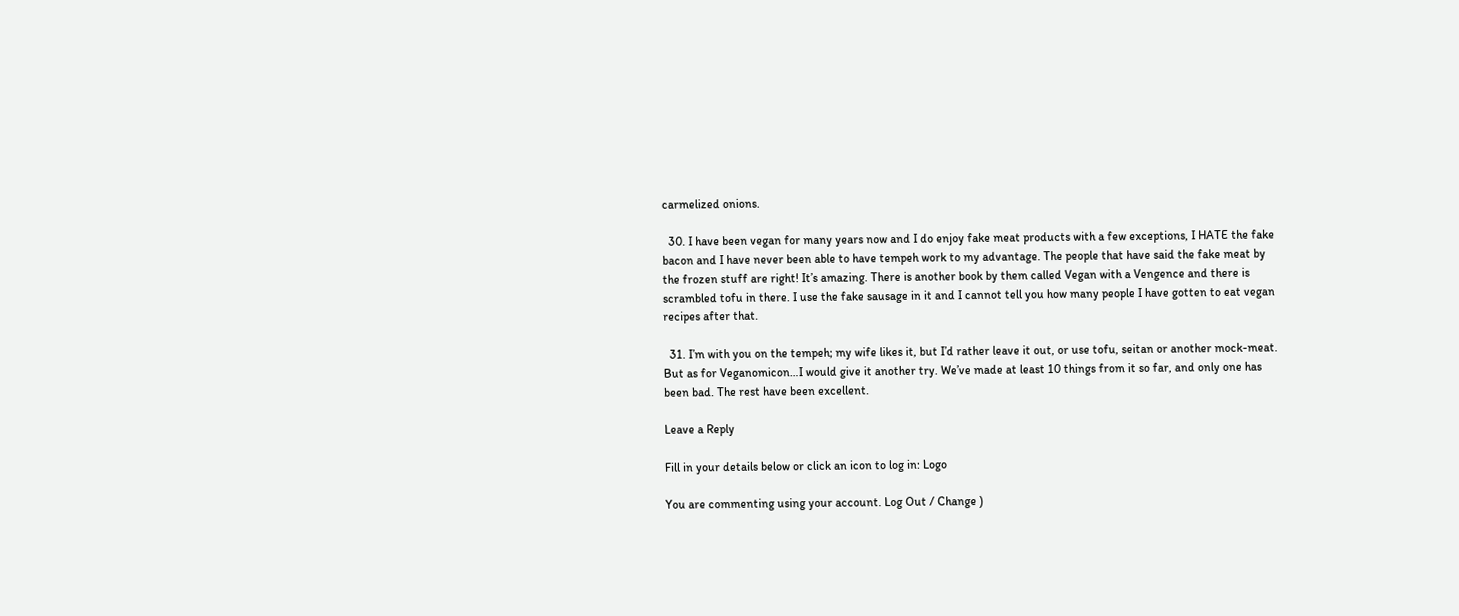carmelized onions.

  30. I have been vegan for many years now and I do enjoy fake meat products with a few exceptions, I HATE the fake bacon and I have never been able to have tempeh work to my advantage. The people that have said the fake meat by the frozen stuff are right! It’s amazing. There is another book by them called Vegan with a Vengence and there is scrambled tofu in there. I use the fake sausage in it and I cannot tell you how many people I have gotten to eat vegan recipes after that.

  31. I’m with you on the tempeh; my wife likes it, but I’d rather leave it out, or use tofu, seitan or another mock-meat. But as for Veganomicon…I would give it another try. We’ve made at least 10 things from it so far, and only one has been bad. The rest have been excellent.

Leave a Reply

Fill in your details below or click an icon to log in: Logo

You are commenting using your account. Log Out / Change )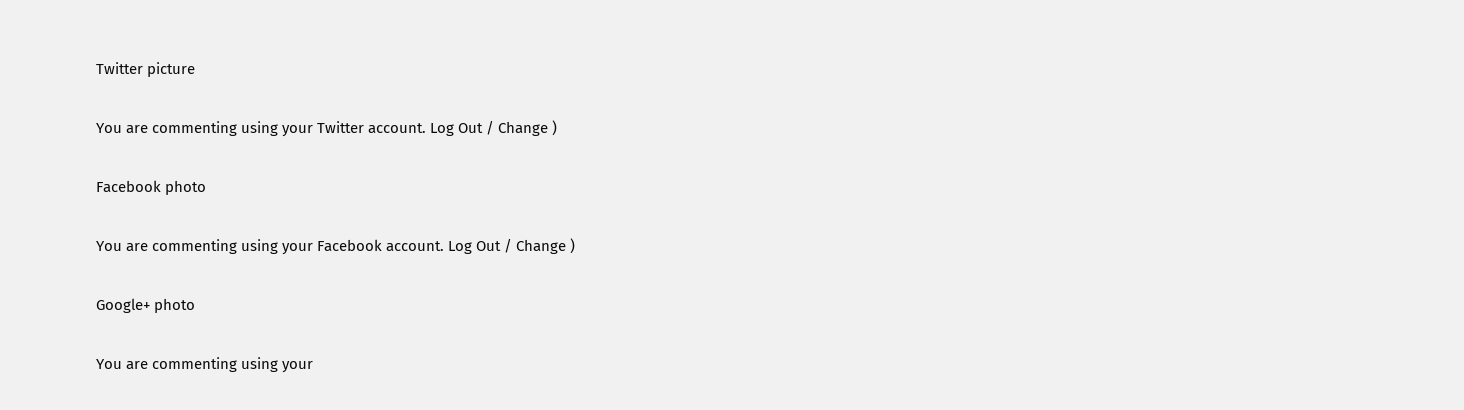Twitter picture

You are commenting using your Twitter account. Log Out / Change )

Facebook photo

You are commenting using your Facebook account. Log Out / Change )

Google+ photo

You are commenting using your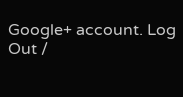Google+ account. Log Out /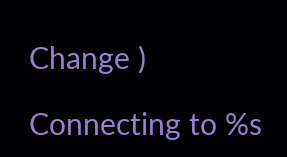Change )

Connecting to %s